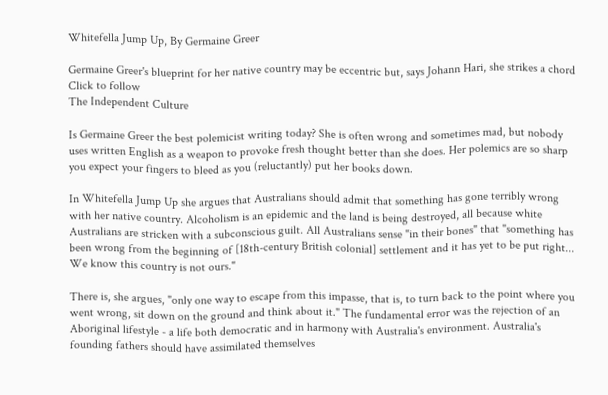Whitefella Jump Up, By Germaine Greer

Germaine Greer's blueprint for her native country may be eccentric but, says Johann Hari, she strikes a chord
Click to follow
The Independent Culture

Is Germaine Greer the best polemicist writing today? She is often wrong and sometimes mad, but nobody uses written English as a weapon to provoke fresh thought better than she does. Her polemics are so sharp you expect your fingers to bleed as you (reluctantly) put her books down.

In Whitefella Jump Up she argues that Australians should admit that something has gone terribly wrong with her native country. Alcoholism is an epidemic and the land is being destroyed, all because white Australians are stricken with a subconscious guilt. All Australians sense "in their bones" that "something has been wrong from the beginning of [18th-century British colonial] settlement and it has yet to be put right... We know this country is not ours."

There is, she argues, "only one way to escape from this impasse, that is, to turn back to the point where you went wrong, sit down on the ground and think about it." The fundamental error was the rejection of an Aboriginal lifestyle - a life both democratic and in harmony with Australia's environment. Australia's founding fathers should have assimilated themselves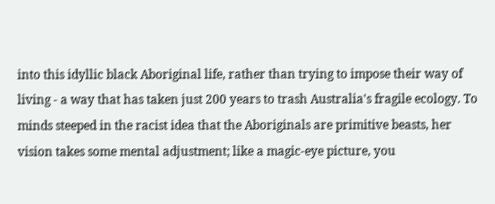into this idyllic black Aboriginal life, rather than trying to impose their way of living - a way that has taken just 200 years to trash Australia's fragile ecology. To minds steeped in the racist idea that the Aboriginals are primitive beasts, her vision takes some mental adjustment; like a magic-eye picture, you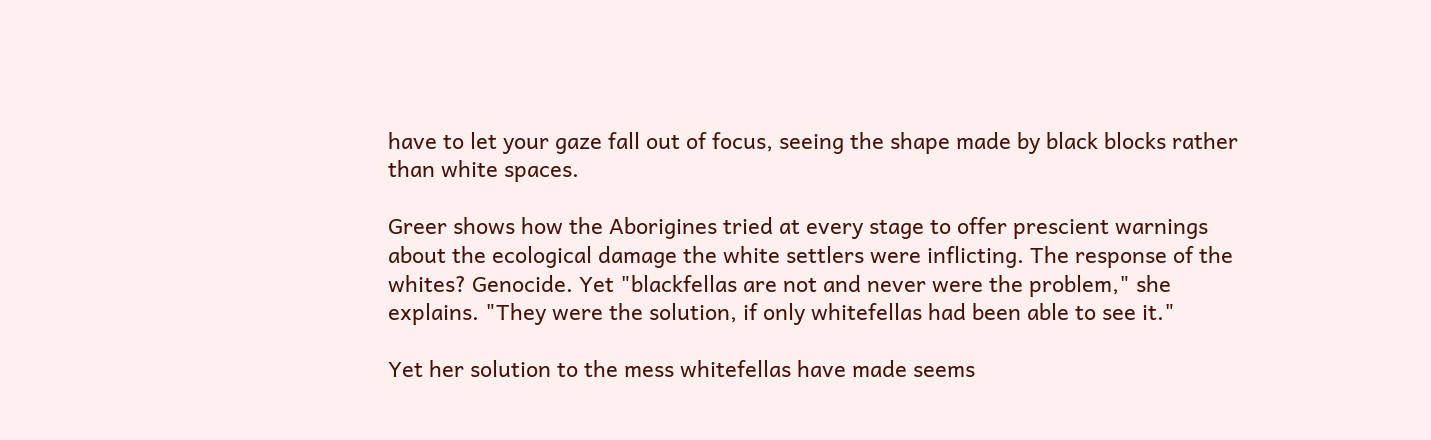have to let your gaze fall out of focus, seeing the shape made by black blocks rather than white spaces.

Greer shows how the Aborigines tried at every stage to offer prescient warnings about the ecological damage the white settlers were inflicting. The response of the whites? Genocide. Yet "blackfellas are not and never were the problem," she explains. "They were the solution, if only whitefellas had been able to see it."

Yet her solution to the mess whitefellas have made seems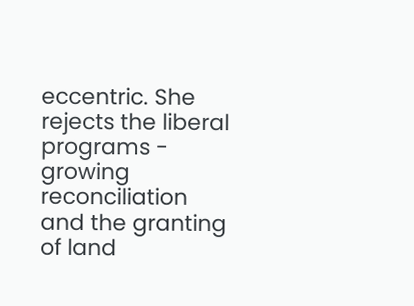eccentric. She rejects the liberal programs - growing reconciliation and the granting of land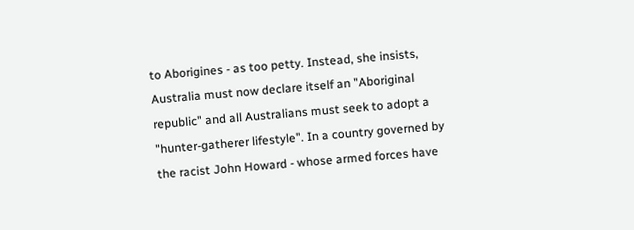to Aborigines - as too petty. Instead, she insists, Australia must now declare itself an "Aboriginal republic" and all Australians must seek to adopt a "hunter-gatherer lifestyle". In a country governed by the racist John Howard - whose armed forces have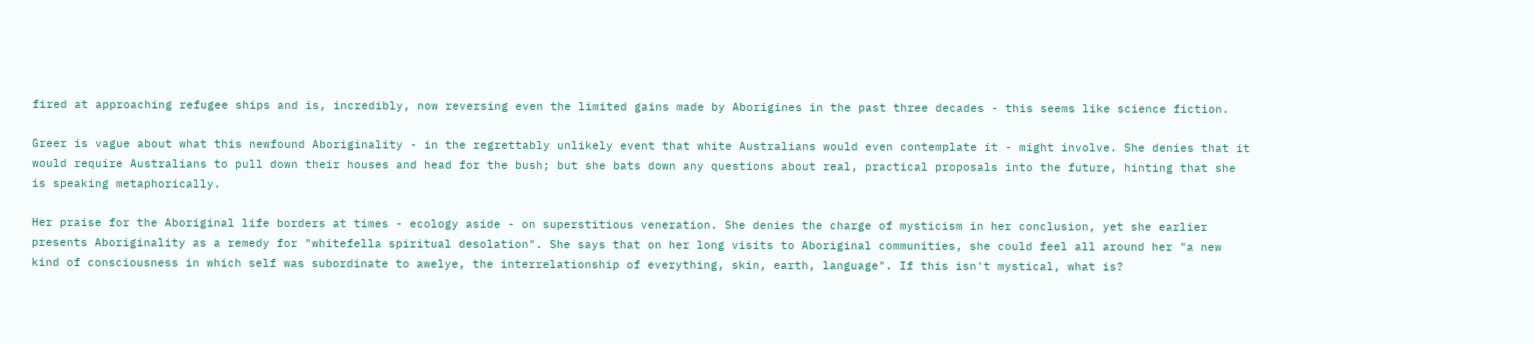fired at approaching refugee ships and is, incredibly, now reversing even the limited gains made by Aborigines in the past three decades - this seems like science fiction.

Greer is vague about what this newfound Aboriginality - in the regrettably unlikely event that white Australians would even contemplate it - might involve. She denies that it would require Australians to pull down their houses and head for the bush; but she bats down any questions about real, practical proposals into the future, hinting that she is speaking metaphorically.

Her praise for the Aboriginal life borders at times - ecology aside - on superstitious veneration. She denies the charge of mysticism in her conclusion, yet she earlier presents Aboriginality as a remedy for "whitefella spiritual desolation". She says that on her long visits to Aboriginal communities, she could feel all around her "a new kind of consciousness in which self was subordinate to awelye, the interrelationship of everything, skin, earth, language". If this isn't mystical, what is?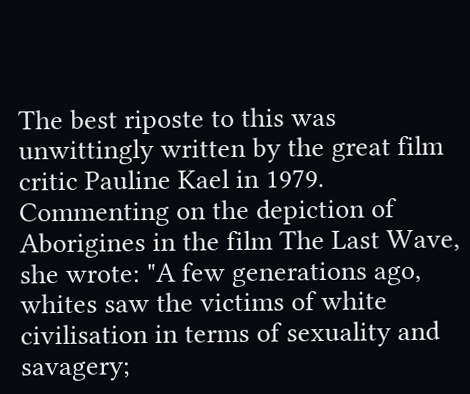The best riposte to this was unwittingly written by the great film critic Pauline Kael in 1979. Commenting on the depiction of Aborigines in the film The Last Wave, she wrote: "A few generations ago, whites saw the victims of white civilisation in terms of sexuality and savagery;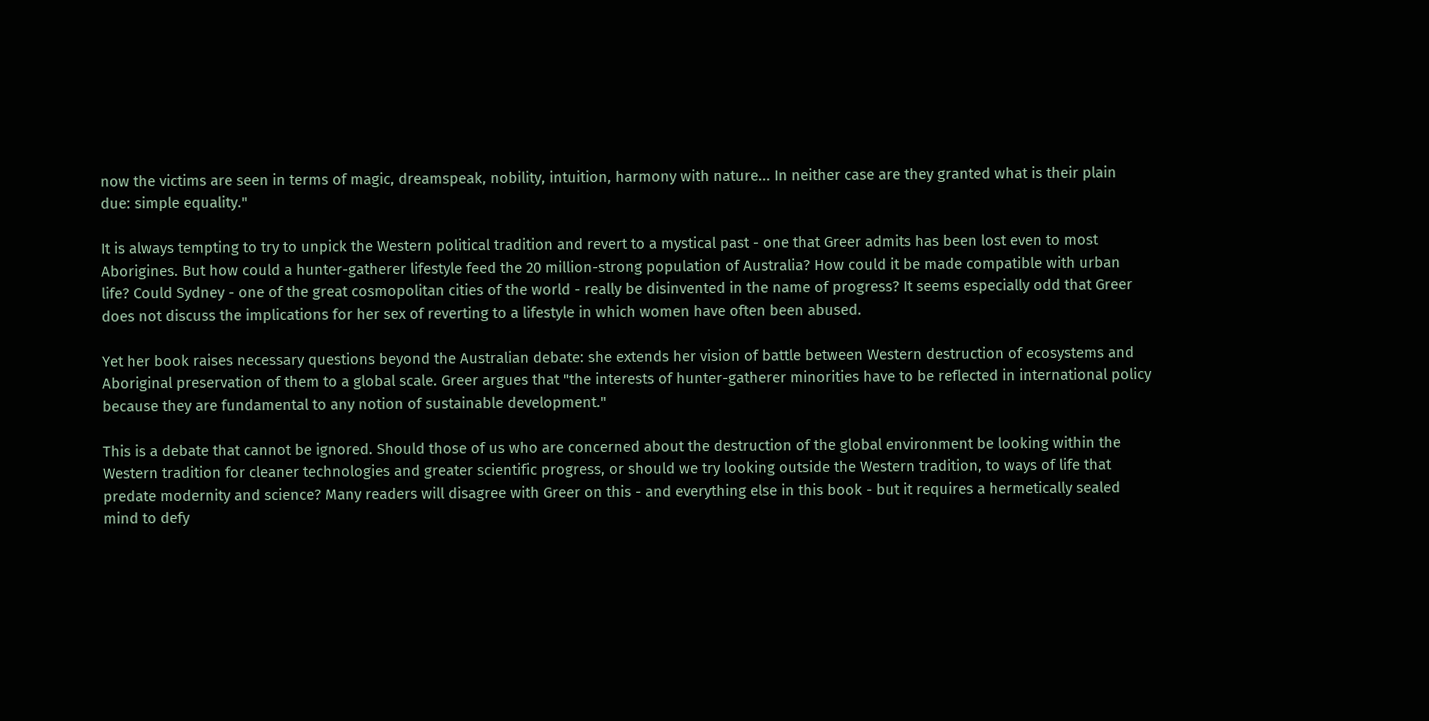now the victims are seen in terms of magic, dreamspeak, nobility, intuition, harmony with nature... In neither case are they granted what is their plain due: simple equality."

It is always tempting to try to unpick the Western political tradition and revert to a mystical past - one that Greer admits has been lost even to most Aborigines. But how could a hunter-gatherer lifestyle feed the 20 million-strong population of Australia? How could it be made compatible with urban life? Could Sydney - one of the great cosmopolitan cities of the world - really be disinvented in the name of progress? It seems especially odd that Greer does not discuss the implications for her sex of reverting to a lifestyle in which women have often been abused.

Yet her book raises necessary questions beyond the Australian debate: she extends her vision of battle between Western destruction of ecosystems and Aboriginal preservation of them to a global scale. Greer argues that "the interests of hunter-gatherer minorities have to be reflected in international policy because they are fundamental to any notion of sustainable development."

This is a debate that cannot be ignored. Should those of us who are concerned about the destruction of the global environment be looking within the Western tradition for cleaner technologies and greater scientific progress, or should we try looking outside the Western tradition, to ways of life that predate modernity and science? Many readers will disagree with Greer on this - and everything else in this book - but it requires a hermetically sealed mind to defy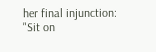her final injunction: "Sit on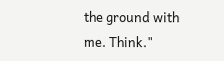the ground with me. Think."